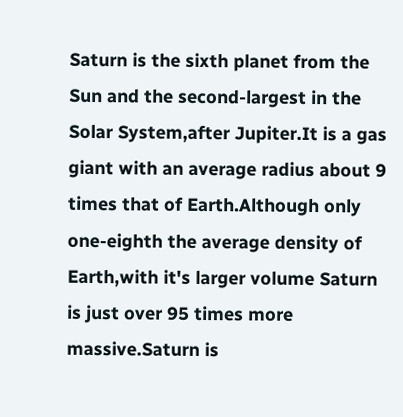Saturn is the sixth planet from the Sun and the second-largest in the Solar System,after Jupiter.It is a gas giant with an average radius about 9 times that of Earth.Although only  one-eighth the average density of Earth,with it's larger volume Saturn is just over 95 times more massive.Saturn is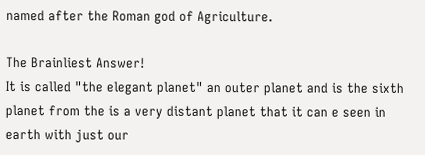named after the Roman god of Agriculture.

The Brainliest Answer!
It is called "the elegant planet" an outer planet and is the sixth planet from the is a very distant planet that it can e seen in earth with just our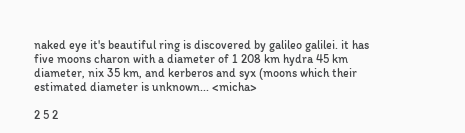naked eye it's beautiful ring is discovered by galileo galilei. it has five moons charon with a diameter of 1 208 km hydra 45 km diameter, nix 35 km, and kerberos and syx (moons which their estimated diameter is unknown... <micha>

2 5 2